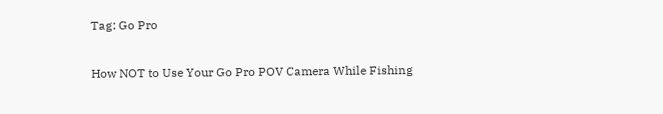Tag: Go Pro

How NOT to Use Your Go Pro POV Camera While Fishing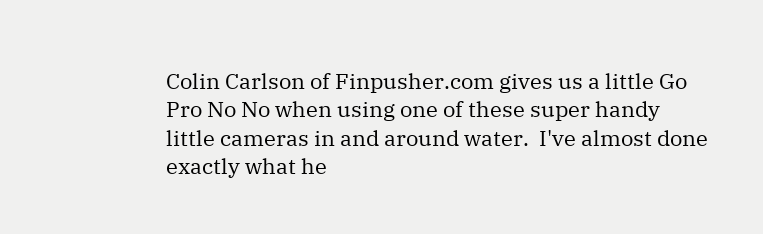Colin Carlson of Finpusher.com gives us a little Go Pro No No when using one of these super handy little cameras in and around water.  I've almost done exactly what he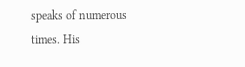speaks of numerous times. His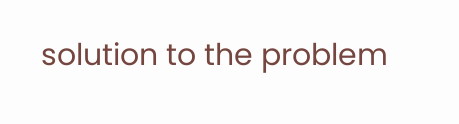solution to the problem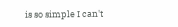is so simple I can't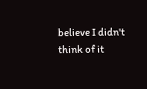believe I didn't think of it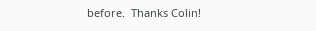before.  Thanks Colin!